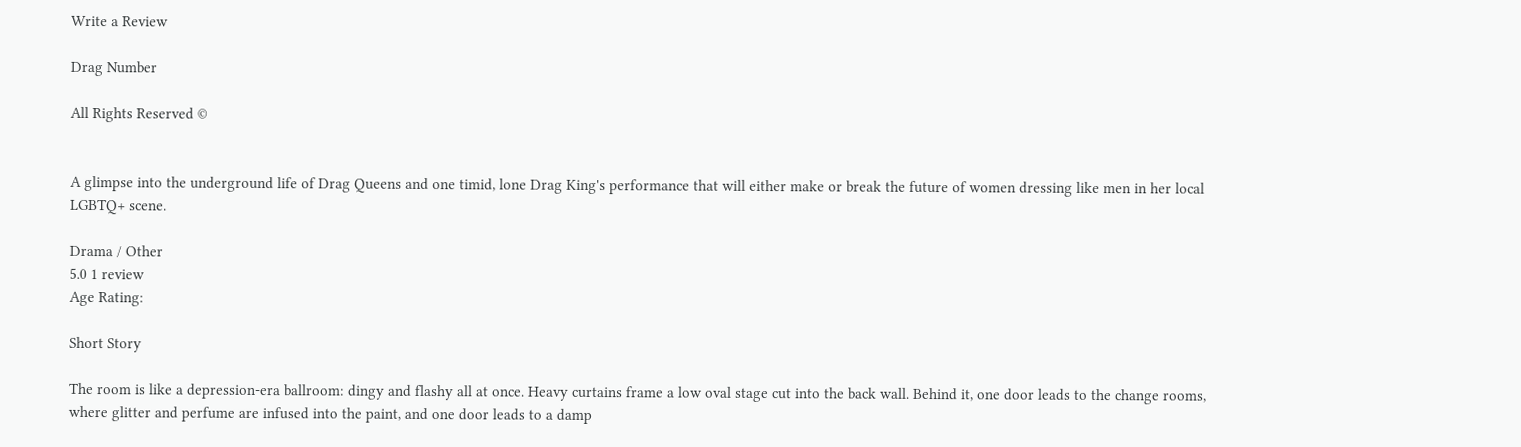Write a Review

Drag Number

All Rights Reserved ©


A glimpse into the underground life of Drag Queens and one timid, lone Drag King's performance that will either make or break the future of women dressing like men in her local LGBTQ+ scene.

Drama / Other
5.0 1 review
Age Rating:

Short Story

The room is like a depression-era ballroom: dingy and flashy all at once. Heavy curtains frame a low oval stage cut into the back wall. Behind it, one door leads to the change rooms, where glitter and perfume are infused into the paint, and one door leads to a damp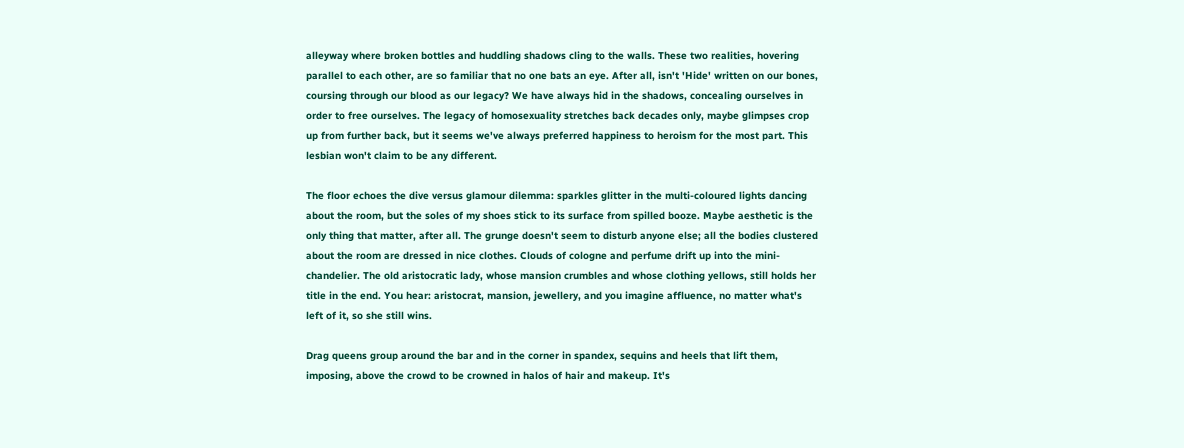alleyway where broken bottles and huddling shadows cling to the walls. These two realities, hovering parallel to each other, are so familiar that no one bats an eye. After all, isn't 'Hide' written on our bones, coursing through our blood as our legacy? We have always hid in the shadows, concealing ourselves in order to free ourselves. The legacy of homosexuality stretches back decades only, maybe glimpses crop up from further back, but it seems we've always preferred happiness to heroism for the most part. This lesbian won't claim to be any different.

The floor echoes the dive versus glamour dilemma: sparkles glitter in the multi-coloured lights dancing about the room, but the soles of my shoes stick to its surface from spilled booze. Maybe aesthetic is the only thing that matter, after all. The grunge doesn't seem to disturb anyone else; all the bodies clustered about the room are dressed in nice clothes. Clouds of cologne and perfume drift up into the mini-chandelier. The old aristocratic lady, whose mansion crumbles and whose clothing yellows, still holds her title in the end. You hear: aristocrat, mansion, jewellery, and you imagine affluence, no matter what's left of it, so she still wins.

Drag queens group around the bar and in the corner in spandex, sequins and heels that lift them, imposing, above the crowd to be crowned in halos of hair and makeup. It's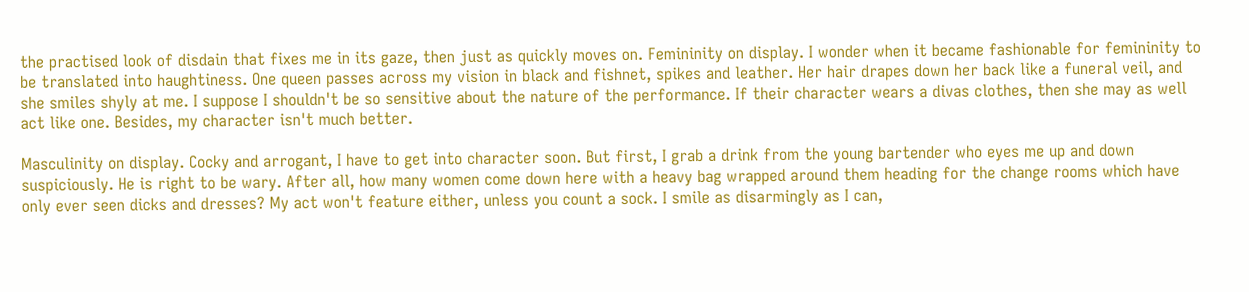the practised look of disdain that fixes me in its gaze, then just as quickly moves on. Femininity on display. I wonder when it became fashionable for femininity to be translated into haughtiness. One queen passes across my vision in black and fishnet, spikes and leather. Her hair drapes down her back like a funeral veil, and she smiles shyly at me. I suppose I shouldn't be so sensitive about the nature of the performance. If their character wears a divas clothes, then she may as well act like one. Besides, my character isn't much better.

Masculinity on display. Cocky and arrogant, I have to get into character soon. But first, I grab a drink from the young bartender who eyes me up and down suspiciously. He is right to be wary. After all, how many women come down here with a heavy bag wrapped around them heading for the change rooms which have only ever seen dicks and dresses? My act won't feature either, unless you count a sock. I smile as disarmingly as I can,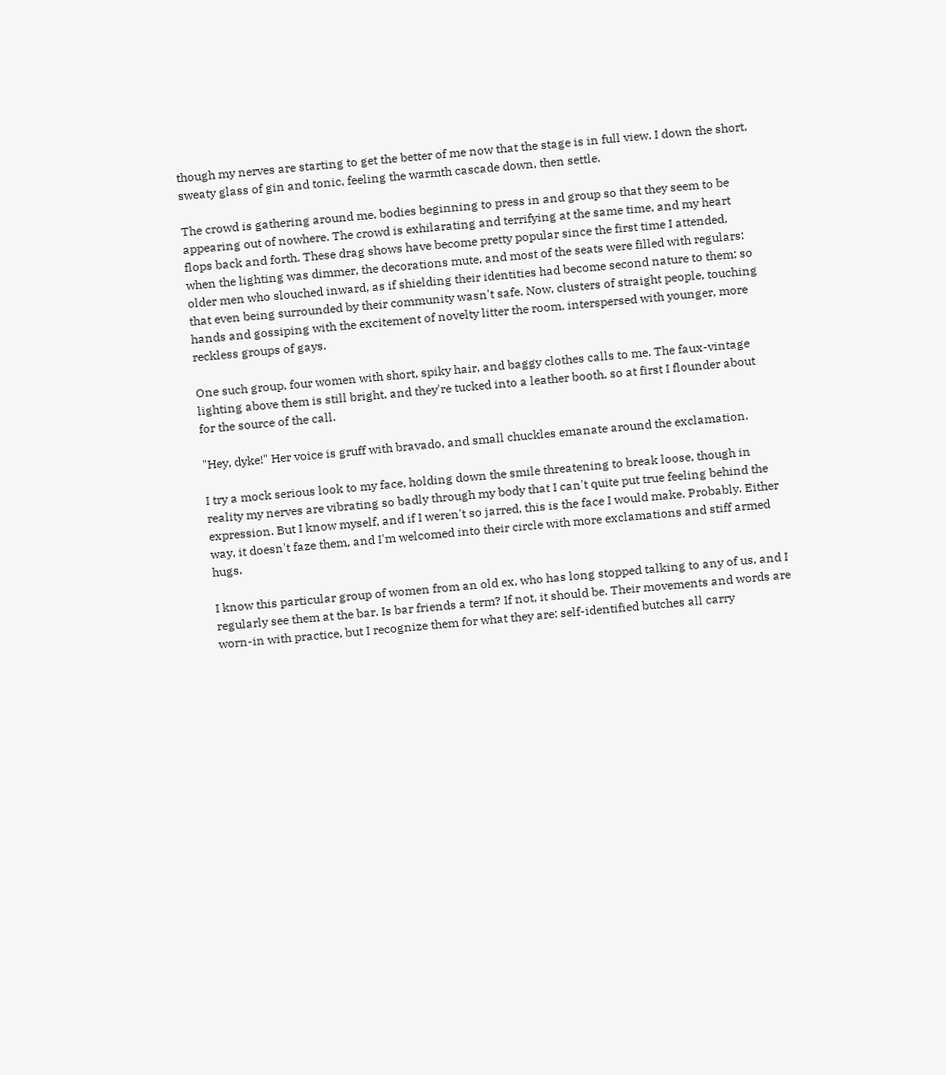though my nerves are starting to get the better of me now that the stage is in full view. I down the short, sweaty glass of gin and tonic, feeling the warmth cascade down, then settle.

The crowd is gathering around me, bodies beginning to press in and group so that they seem to be appearing out of nowhere. The crowd is exhilarating and terrifying at the same time, and my heart flops back and forth. These drag shows have become pretty popular since the first time I attended, when the lighting was dimmer, the decorations mute, and most of the seats were filled with regulars: older men who slouched inward, as if shielding their identities had become second nature to them; so that even being surrounded by their community wasn't safe. Now, clusters of straight people, touching hands and gossiping with the excitement of novelty litter the room, interspersed with younger, more reckless groups of gays.

One such group, four women with short, spiky hair, and baggy clothes calls to me. The faux-vintage lighting above them is still bright, and they're tucked into a leather booth, so at first I flounder about for the source of the call.

"Hey, dyke!" Her voice is gruff with bravado, and small chuckles emanate around the exclamation.

I try a mock serious look to my face, holding down the smile threatening to break loose, though in reality my nerves are vibrating so badly through my body that I can't quite put true feeling behind the expression. But I know myself, and if I weren't so jarred, this is the face I would make. Probably. Either way, it doesn't faze them, and I'm welcomed into their circle with more exclamations and stiff armed hugs.

I know this particular group of women from an old ex, who has long stopped talking to any of us, and I regularly see them at the bar. Is bar friends a term? If not, it should be. Their movements and words are worn-in with practice, but I recognize them for what they are: self-identified butches all carry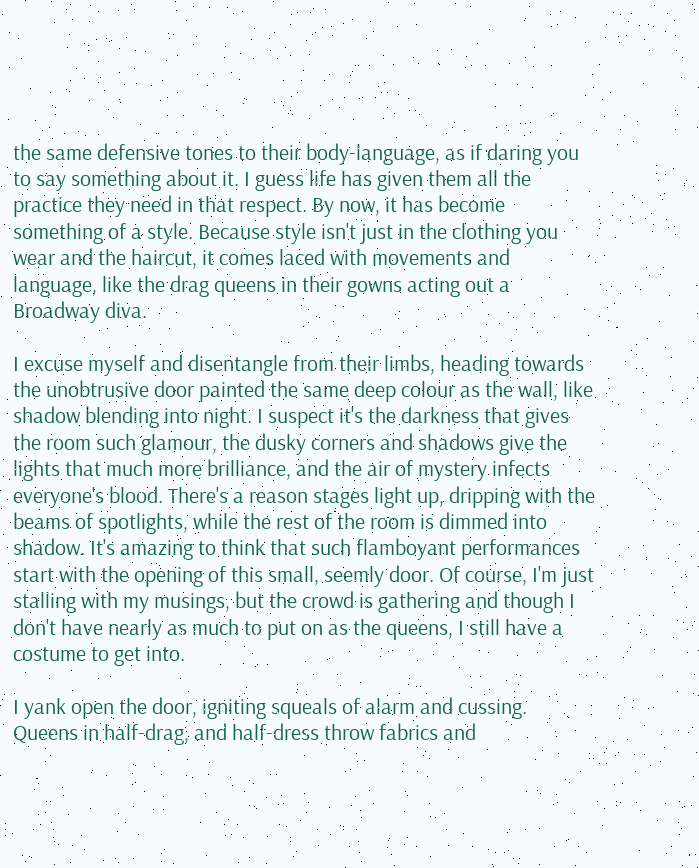the same defensive tones to their body-language, as if daring you to say something about it. I guess life has given them all the practice they need in that respect. By now, it has become something of a style. Because style isn't just in the clothing you wear and the haircut, it comes laced with movements and language, like the drag queens in their gowns acting out a Broadway diva.

I excuse myself and disentangle from their limbs, heading towards the unobtrusive door painted the same deep colour as the wall, like shadow blending into night. I suspect it's the darkness that gives the room such glamour, the dusky corners and shadows give the lights that much more brilliance, and the air of mystery infects everyone's blood. There's a reason stages light up, dripping with the beams of spotlights, while the rest of the room is dimmed into shadow. It's amazing to think that such flamboyant performances start with the opening of this small, seemly door. Of course, I'm just stalling with my musings, but the crowd is gathering and though I don't have nearly as much to put on as the queens, I still have a costume to get into.

I yank open the door, igniting squeals of alarm and cussing. Queens in half-drag, and half-dress throw fabrics and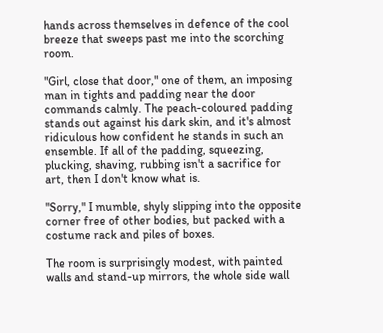hands across themselves in defence of the cool breeze that sweeps past me into the scorching room.

"Girl, close that door," one of them, an imposing man in tights and padding near the door commands calmly. The peach-coloured padding stands out against his dark skin, and it's almost ridiculous how confident he stands in such an ensemble. If all of the padding, squeezing, plucking, shaving, rubbing isn't a sacrifice for art, then I don't know what is.

"Sorry," I mumble, shyly slipping into the opposite corner free of other bodies, but packed with a costume rack and piles of boxes.

The room is surprisingly modest, with painted walls and stand-up mirrors, the whole side wall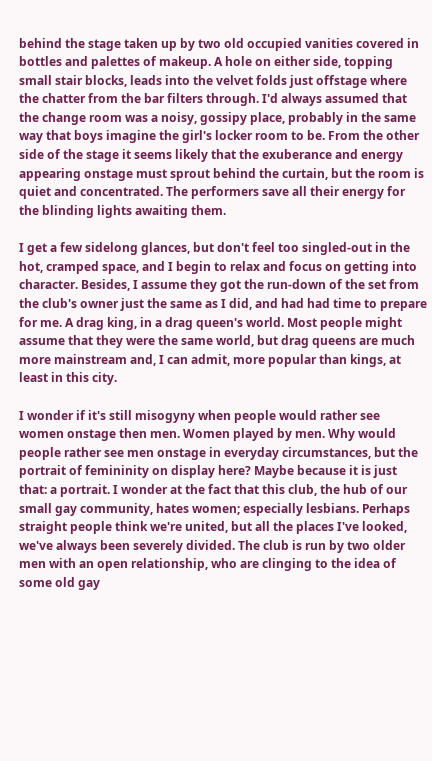behind the stage taken up by two old occupied vanities covered in bottles and palettes of makeup. A hole on either side, topping small stair blocks, leads into the velvet folds just offstage where the chatter from the bar filters through. I'd always assumed that the change room was a noisy, gossipy place, probably in the same way that boys imagine the girl's locker room to be. From the other side of the stage it seems likely that the exuberance and energy appearing onstage must sprout behind the curtain, but the room is quiet and concentrated. The performers save all their energy for the blinding lights awaiting them.

I get a few sidelong glances, but don't feel too singled-out in the hot, cramped space, and I begin to relax and focus on getting into character. Besides, I assume they got the run-down of the set from the club's owner just the same as I did, and had had time to prepare for me. A drag king, in a drag queen's world. Most people might assume that they were the same world, but drag queens are much more mainstream and, I can admit, more popular than kings, at least in this city.

I wonder if it's still misogyny when people would rather see women onstage then men. Women played by men. Why would people rather see men onstage in everyday circumstances, but the portrait of femininity on display here? Maybe because it is just that: a portrait. I wonder at the fact that this club, the hub of our small gay community, hates women; especially lesbians. Perhaps straight people think we're united, but all the places I've looked, we've always been severely divided. The club is run by two older men with an open relationship, who are clinging to the idea of some old gay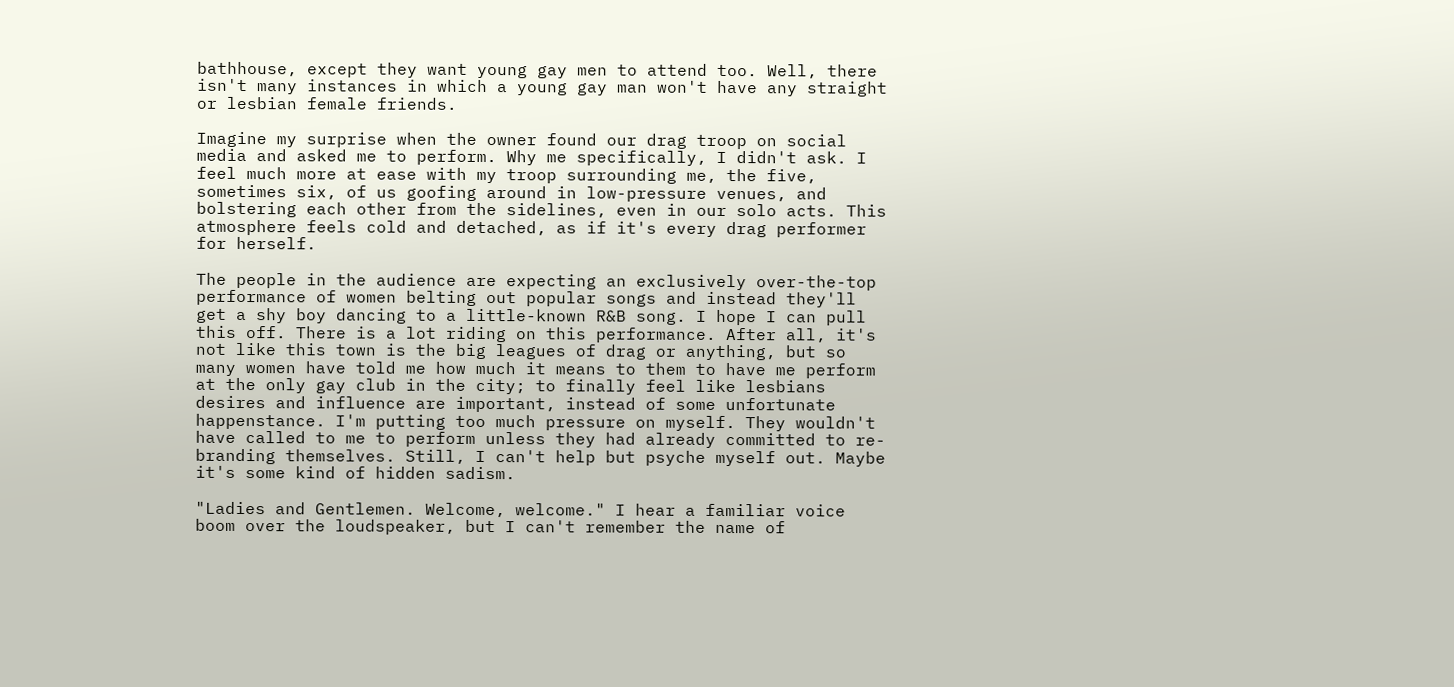bathhouse, except they want young gay men to attend too. Well, there isn't many instances in which a young gay man won't have any straight or lesbian female friends.

Imagine my surprise when the owner found our drag troop on social media and asked me to perform. Why me specifically, I didn't ask. I feel much more at ease with my troop surrounding me, the five, sometimes six, of us goofing around in low-pressure venues, and bolstering each other from the sidelines, even in our solo acts. This atmosphere feels cold and detached, as if it's every drag performer for herself.

The people in the audience are expecting an exclusively over-the-top performance of women belting out popular songs and instead they'll get a shy boy dancing to a little-known R&B song. I hope I can pull this off. There is a lot riding on this performance. After all, it's not like this town is the big leagues of drag or anything, but so many women have told me how much it means to them to have me perform at the only gay club in the city; to finally feel like lesbians desires and influence are important, instead of some unfortunate happenstance. I'm putting too much pressure on myself. They wouldn't have called to me to perform unless they had already committed to re-branding themselves. Still, I can't help but psyche myself out. Maybe it's some kind of hidden sadism.

"Ladies and Gentlemen. Welcome, welcome." I hear a familiar voice boom over the loudspeaker, but I can't remember the name of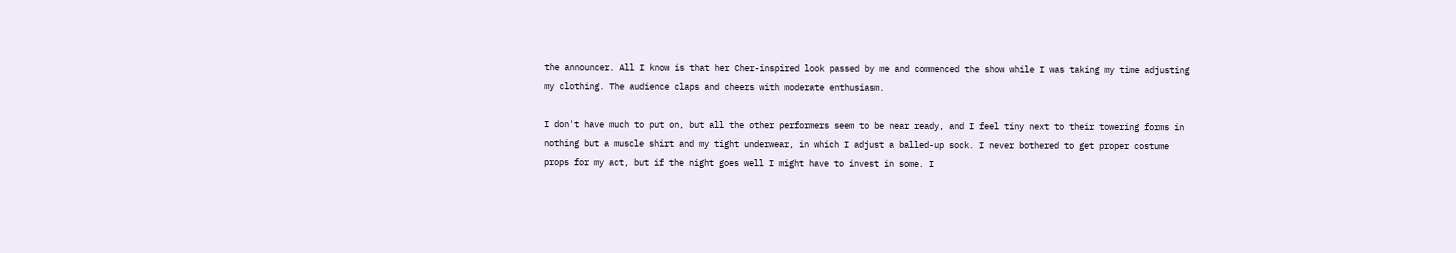the announcer. All I know is that her Cher-inspired look passed by me and commenced the show while I was taking my time adjusting my clothing. The audience claps and cheers with moderate enthusiasm.

I don't have much to put on, but all the other performers seem to be near ready, and I feel tiny next to their towering forms in nothing but a muscle shirt and my tight underwear, in which I adjust a balled-up sock. I never bothered to get proper costume props for my act, but if the night goes well I might have to invest in some. I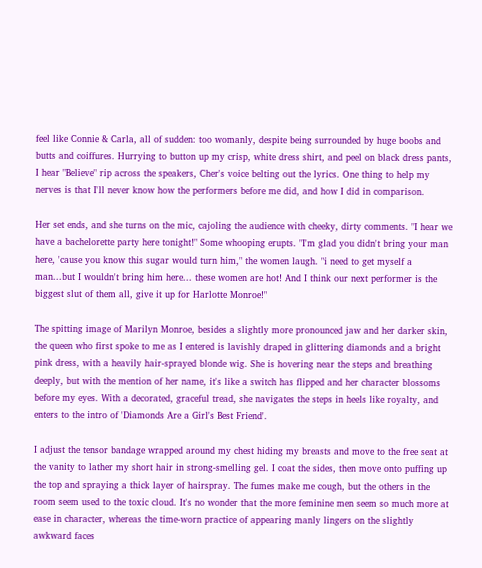feel like Connie & Carla, all of sudden: too womanly, despite being surrounded by huge boobs and butts and coiffures. Hurrying to button up my crisp, white dress shirt, and peel on black dress pants, I hear "Believe" rip across the speakers, Cher's voice belting out the lyrics. One thing to help my nerves is that I'll never know how the performers before me did, and how I did in comparison.

Her set ends, and she turns on the mic, cajoling the audience with cheeky, dirty comments. "I hear we have a bachelorette party here tonight!" Some whooping erupts. "I'm glad you didn't bring your man here, 'cause you know this sugar would turn him," the women laugh. "i need to get myself a man...but I wouldn't bring him here... these women are hot! And I think our next performer is the biggest slut of them all, give it up for Harlotte Monroe!"

The spitting image of Marilyn Monroe, besides a slightly more pronounced jaw and her darker skin, the queen who first spoke to me as I entered is lavishly draped in glittering diamonds and a bright pink dress, with a heavily hair-sprayed blonde wig. She is hovering near the steps and breathing deeply, but with the mention of her name, it's like a switch has flipped and her character blossoms before my eyes. With a decorated, graceful tread, she navigates the steps in heels like royalty, and enters to the intro of 'Diamonds Are a Girl's Best Friend'.

I adjust the tensor bandage wrapped around my chest hiding my breasts and move to the free seat at the vanity to lather my short hair in strong-smelling gel. I coat the sides, then move onto puffing up the top and spraying a thick layer of hairspray. The fumes make me cough, but the others in the room seem used to the toxic cloud. It's no wonder that the more feminine men seem so much more at ease in character, whereas the time-worn practice of appearing manly lingers on the slightly awkward faces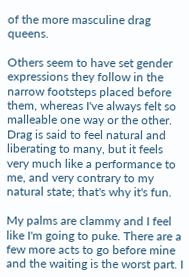of the more masculine drag queens.

Others seem to have set gender expressions they follow in the narrow footsteps placed before them, whereas I've always felt so malleable one way or the other. Drag is said to feel natural and liberating to many, but it feels very much like a performance to me, and very contrary to my natural state; that's why it's fun.

My palms are clammy and I feel like I'm going to puke. There are a few more acts to go before mine and the waiting is the worst part. I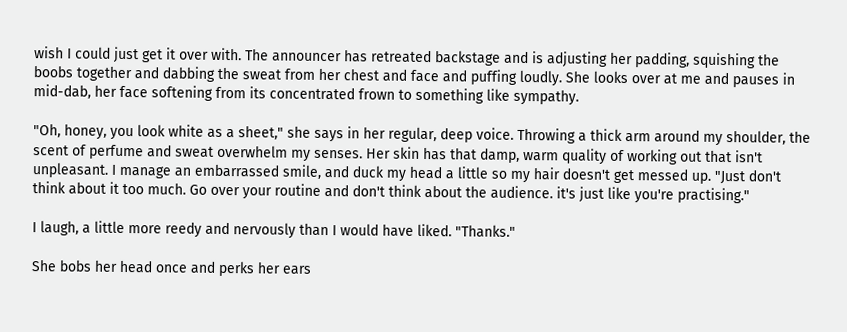wish I could just get it over with. The announcer has retreated backstage and is adjusting her padding, squishing the boobs together and dabbing the sweat from her chest and face and puffing loudly. She looks over at me and pauses in mid-dab, her face softening from its concentrated frown to something like sympathy.

"Oh, honey, you look white as a sheet," she says in her regular, deep voice. Throwing a thick arm around my shoulder, the scent of perfume and sweat overwhelm my senses. Her skin has that damp, warm quality of working out that isn't unpleasant. I manage an embarrassed smile, and duck my head a little so my hair doesn't get messed up. "Just don't think about it too much. Go over your routine and don't think about the audience. it's just like you're practising."

I laugh, a little more reedy and nervously than I would have liked. "Thanks."

She bobs her head once and perks her ears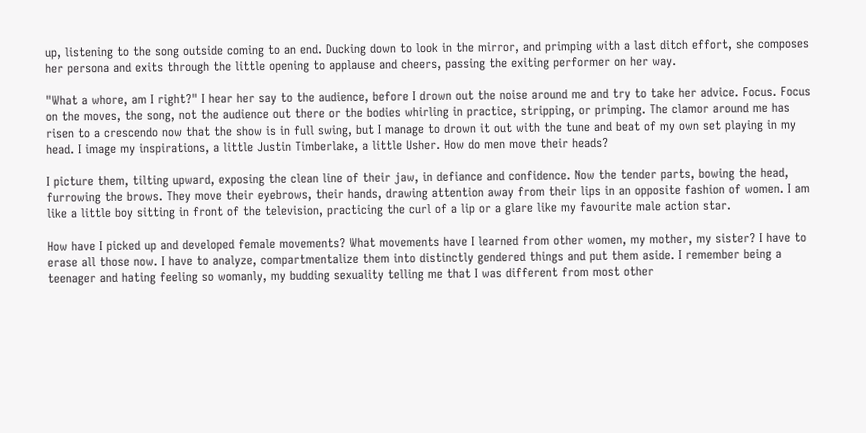up, listening to the song outside coming to an end. Ducking down to look in the mirror, and primping with a last ditch effort, she composes her persona and exits through the little opening to applause and cheers, passing the exiting performer on her way.

"What a whore, am I right?" I hear her say to the audience, before I drown out the noise around me and try to take her advice. Focus. Focus on the moves, the song, not the audience out there or the bodies whirling in practice, stripping, or primping. The clamor around me has risen to a crescendo now that the show is in full swing, but I manage to drown it out with the tune and beat of my own set playing in my head. I image my inspirations, a little Justin Timberlake, a little Usher. How do men move their heads?

I picture them, tilting upward, exposing the clean line of their jaw, in defiance and confidence. Now the tender parts, bowing the head, furrowing the brows. They move their eyebrows, their hands, drawing attention away from their lips in an opposite fashion of women. I am like a little boy sitting in front of the television, practicing the curl of a lip or a glare like my favourite male action star.

How have I picked up and developed female movements? What movements have I learned from other women, my mother, my sister? I have to erase all those now. I have to analyze, compartmentalize them into distinctly gendered things and put them aside. I remember being a teenager and hating feeling so womanly, my budding sexuality telling me that I was different from most other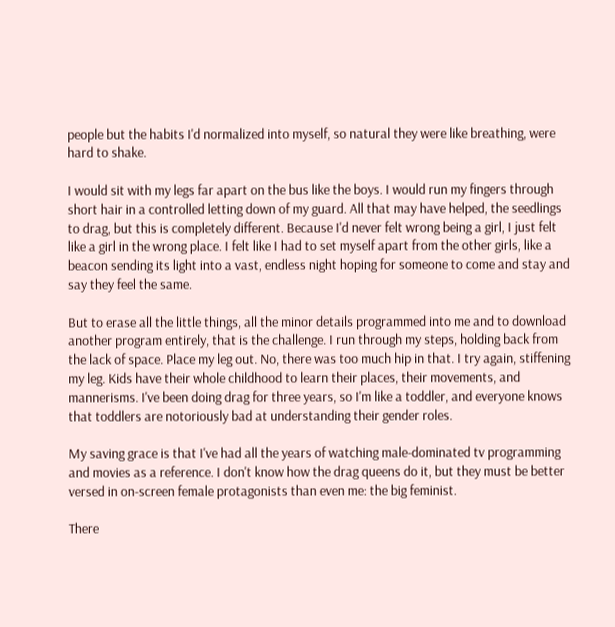people but the habits I'd normalized into myself, so natural they were like breathing, were hard to shake.

I would sit with my legs far apart on the bus like the boys. I would run my fingers through short hair in a controlled letting down of my guard. All that may have helped, the seedlings to drag, but this is completely different. Because I'd never felt wrong being a girl, I just felt like a girl in the wrong place. I felt like I had to set myself apart from the other girls, like a beacon sending its light into a vast, endless night hoping for someone to come and stay and say they feel the same.

But to erase all the little things, all the minor details programmed into me and to download another program entirely, that is the challenge. I run through my steps, holding back from the lack of space. Place my leg out. No, there was too much hip in that. I try again, stiffening my leg. Kids have their whole childhood to learn their places, their movements, and mannerisms. I've been doing drag for three years, so I'm like a toddler, and everyone knows that toddlers are notoriously bad at understanding their gender roles.

My saving grace is that I've had all the years of watching male-dominated tv programming and movies as a reference. I don't know how the drag queens do it, but they must be better versed in on-screen female protagonists than even me: the big feminist.

There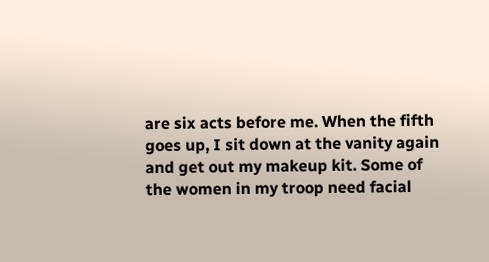are six acts before me. When the fifth goes up, I sit down at the vanity again and get out my makeup kit. Some of the women in my troop need facial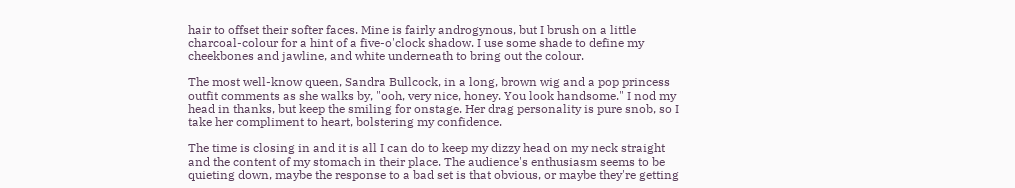hair to offset their softer faces. Mine is fairly androgynous, but I brush on a little charcoal-colour for a hint of a five-o'clock shadow. I use some shade to define my cheekbones and jawline, and white underneath to bring out the colour.

The most well-know queen, Sandra Bullcock, in a long, brown wig and a pop princess outfit comments as she walks by, "ooh, very nice, honey. You look handsome." I nod my head in thanks, but keep the smiling for onstage. Her drag personality is pure snob, so I take her compliment to heart, bolstering my confidence.

The time is closing in and it is all I can do to keep my dizzy head on my neck straight and the content of my stomach in their place. The audience's enthusiasm seems to be quieting down, maybe the response to a bad set is that obvious, or maybe they're getting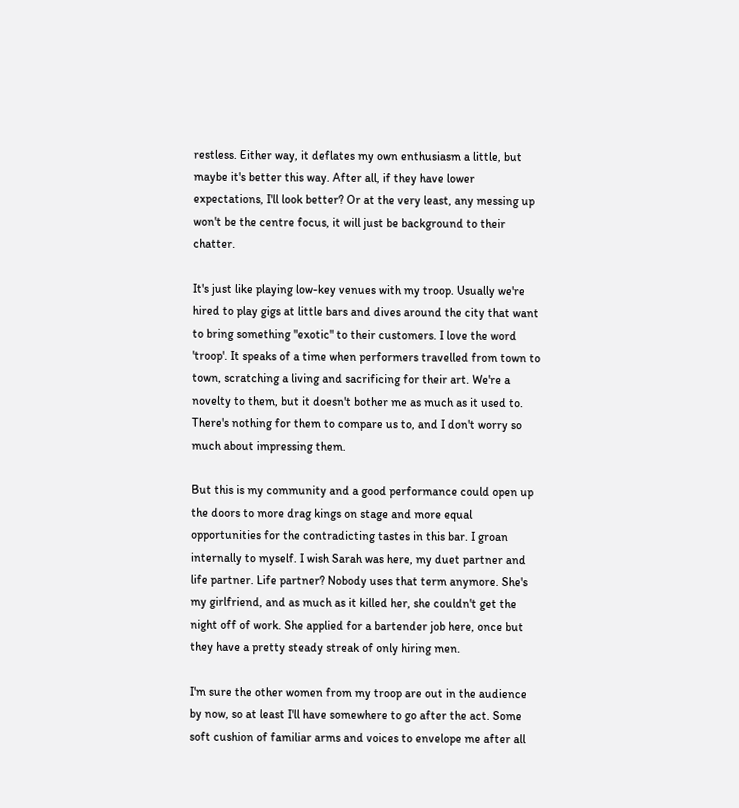restless. Either way, it deflates my own enthusiasm a little, but maybe it's better this way. After all, if they have lower expectations, I'll look better? Or at the very least, any messing up won't be the centre focus, it will just be background to their chatter.

It's just like playing low-key venues with my troop. Usually we're hired to play gigs at little bars and dives around the city that want to bring something "exotic" to their customers. I love the word 'troop'. It speaks of a time when performers travelled from town to town, scratching a living and sacrificing for their art. We're a novelty to them, but it doesn't bother me as much as it used to. There's nothing for them to compare us to, and I don't worry so much about impressing them.

But this is my community and a good performance could open up the doors to more drag kings on stage and more equal opportunities for the contradicting tastes in this bar. I groan internally to myself. I wish Sarah was here, my duet partner and life partner. Life partner? Nobody uses that term anymore. She's my girlfriend, and as much as it killed her, she couldn't get the night off of work. She applied for a bartender job here, once but they have a pretty steady streak of only hiring men.

I'm sure the other women from my troop are out in the audience by now, so at least I'll have somewhere to go after the act. Some soft cushion of familiar arms and voices to envelope me after all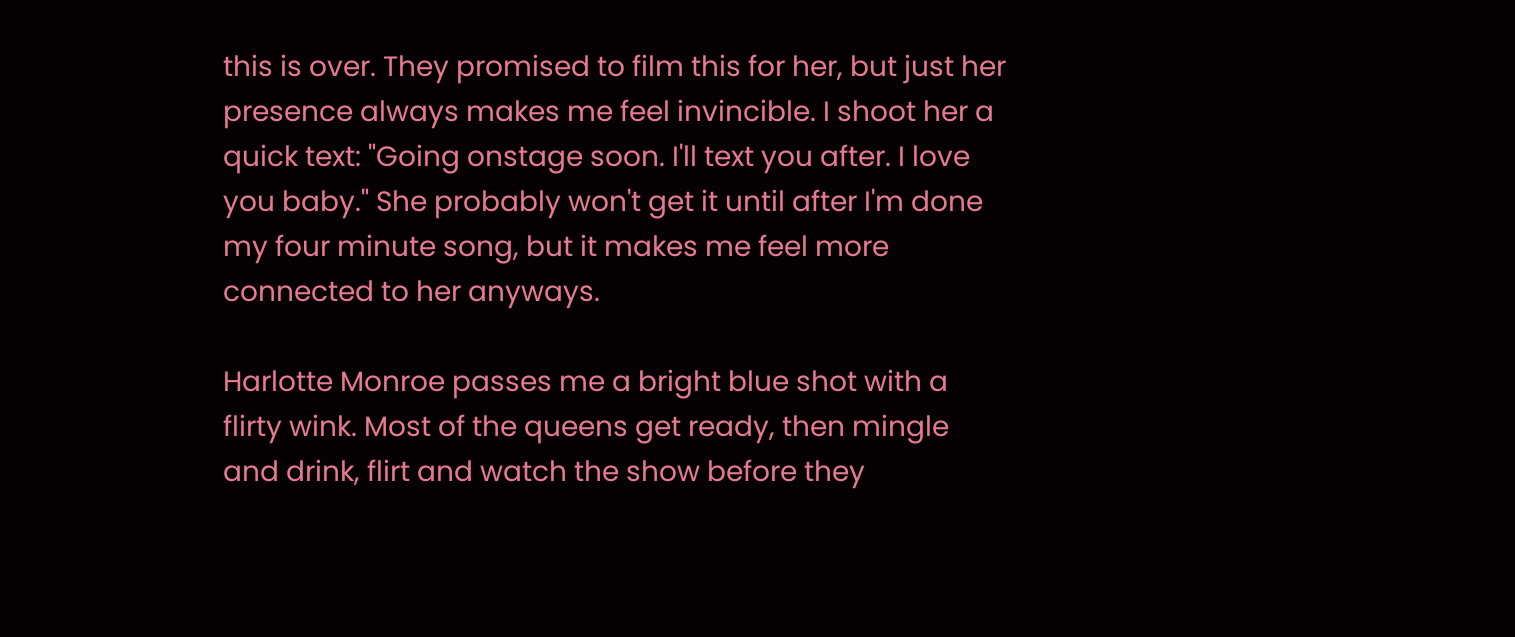this is over. They promised to film this for her, but just her presence always makes me feel invincible. I shoot her a quick text: "Going onstage soon. I'll text you after. I love you baby." She probably won't get it until after I'm done my four minute song, but it makes me feel more connected to her anyways.

Harlotte Monroe passes me a bright blue shot with a flirty wink. Most of the queens get ready, then mingle and drink, flirt and watch the show before they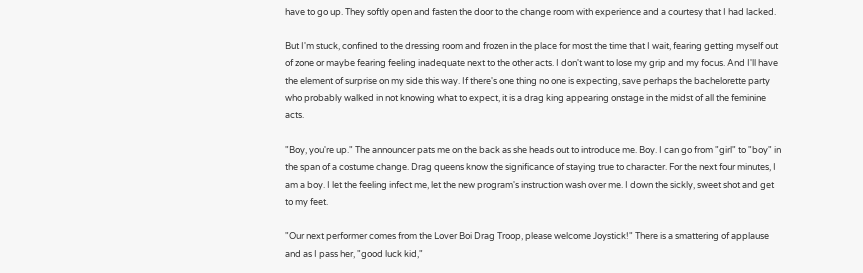have to go up. They softly open and fasten the door to the change room with experience and a courtesy that I had lacked.

But I'm stuck, confined to the dressing room and frozen in the place for most the time that I wait, fearing getting myself out of zone or maybe fearing feeling inadequate next to the other acts. I don't want to lose my grip and my focus. And I'll have the element of surprise on my side this way. If there's one thing no one is expecting, save perhaps the bachelorette party who probably walked in not knowing what to expect, it is a drag king appearing onstage in the midst of all the feminine acts.

"Boy, you're up." The announcer pats me on the back as she heads out to introduce me. Boy. I can go from "girl" to "boy" in the span of a costume change. Drag queens know the significance of staying true to character. For the next four minutes, I am a boy. I let the feeling infect me, let the new program's instruction wash over me. I down the sickly, sweet shot and get to my feet.

"Our next performer comes from the Lover Boi Drag Troop, please welcome Joystick!" There is a smattering of applause and as I pass her, "good luck kid,"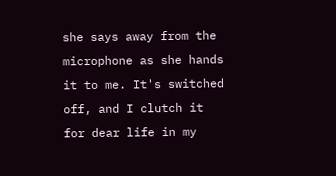she says away from the microphone as she hands it to me. It's switched off, and I clutch it for dear life in my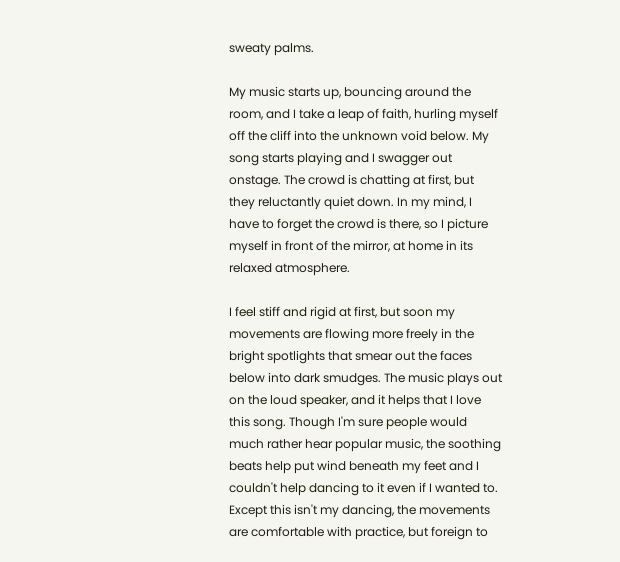sweaty palms.

My music starts up, bouncing around the room, and I take a leap of faith, hurling myself off the cliff into the unknown void below. My song starts playing and I swagger out onstage. The crowd is chatting at first, but they reluctantly quiet down. In my mind, I have to forget the crowd is there, so I picture myself in front of the mirror, at home in its relaxed atmosphere.

I feel stiff and rigid at first, but soon my movements are flowing more freely in the bright spotlights that smear out the faces below into dark smudges. The music plays out on the loud speaker, and it helps that I love this song. Though I'm sure people would much rather hear popular music, the soothing beats help put wind beneath my feet and I couldn't help dancing to it even if I wanted to. Except this isn't my dancing, the movements are comfortable with practice, but foreign to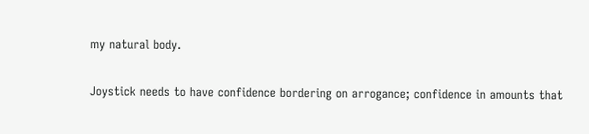my natural body.

Joystick needs to have confidence bordering on arrogance; confidence in amounts that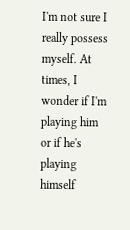I'm not sure I really possess myself. At times, I wonder if I'm playing him or if he's playing himself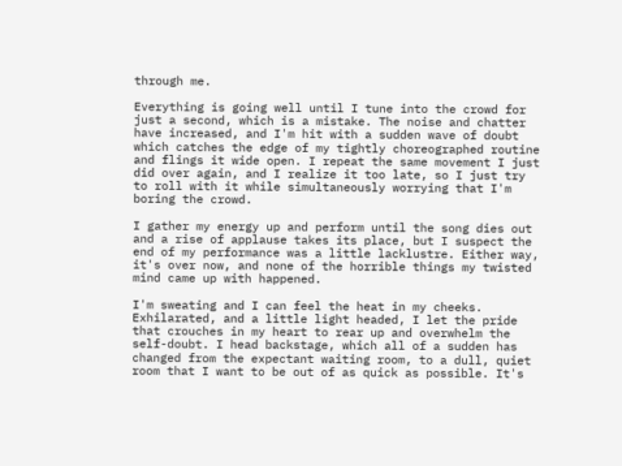through me.

Everything is going well until I tune into the crowd for just a second, which is a mistake. The noise and chatter have increased, and I'm hit with a sudden wave of doubt which catches the edge of my tightly choreographed routine and flings it wide open. I repeat the same movement I just did over again, and I realize it too late, so I just try to roll with it while simultaneously worrying that I'm boring the crowd.

I gather my energy up and perform until the song dies out and a rise of applause takes its place, but I suspect the end of my performance was a little lacklustre. Either way, it's over now, and none of the horrible things my twisted mind came up with happened.

I'm sweating and I can feel the heat in my cheeks. Exhilarated, and a little light headed, I let the pride that crouches in my heart to rear up and overwhelm the self-doubt. I head backstage, which all of a sudden has changed from the expectant waiting room, to a dull, quiet room that I want to be out of as quick as possible. It's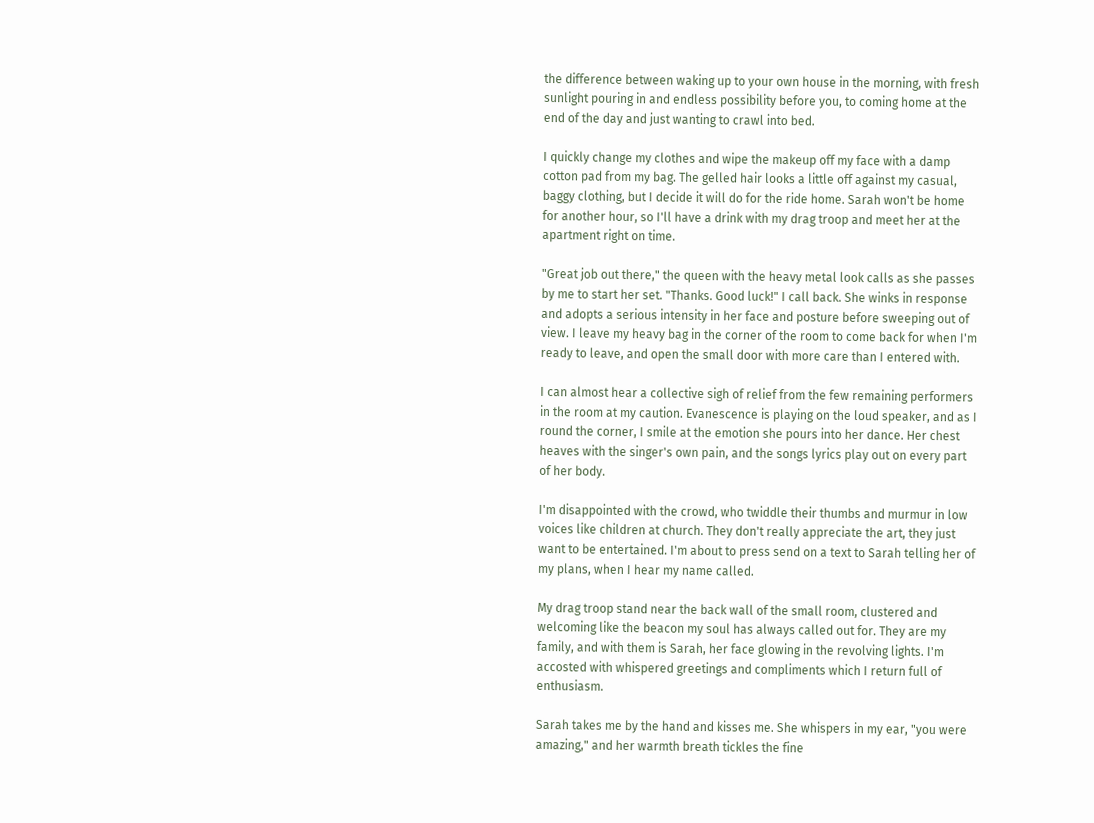the difference between waking up to your own house in the morning, with fresh sunlight pouring in and endless possibility before you, to coming home at the end of the day and just wanting to crawl into bed.

I quickly change my clothes and wipe the makeup off my face with a damp cotton pad from my bag. The gelled hair looks a little off against my casual, baggy clothing, but I decide it will do for the ride home. Sarah won't be home for another hour, so I'll have a drink with my drag troop and meet her at the apartment right on time.

"Great job out there," the queen with the heavy metal look calls as she passes by me to start her set. "Thanks. Good luck!" I call back. She winks in response and adopts a serious intensity in her face and posture before sweeping out of view. I leave my heavy bag in the corner of the room to come back for when I'm ready to leave, and open the small door with more care than I entered with.

I can almost hear a collective sigh of relief from the few remaining performers in the room at my caution. Evanescence is playing on the loud speaker, and as I round the corner, I smile at the emotion she pours into her dance. Her chest heaves with the singer's own pain, and the songs lyrics play out on every part of her body.

I'm disappointed with the crowd, who twiddle their thumbs and murmur in low voices like children at church. They don't really appreciate the art, they just want to be entertained. I'm about to press send on a text to Sarah telling her of my plans, when I hear my name called.

My drag troop stand near the back wall of the small room, clustered and welcoming like the beacon my soul has always called out for. They are my family, and with them is Sarah, her face glowing in the revolving lights. I'm accosted with whispered greetings and compliments which I return full of enthusiasm.

Sarah takes me by the hand and kisses me. She whispers in my ear, "you were amazing," and her warmth breath tickles the fine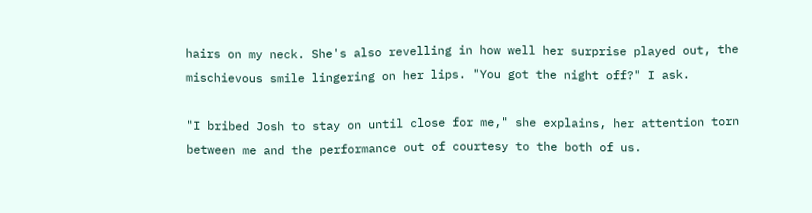hairs on my neck. She's also revelling in how well her surprise played out, the mischievous smile lingering on her lips. "You got the night off?" I ask.

"I bribed Josh to stay on until close for me," she explains, her attention torn between me and the performance out of courtesy to the both of us.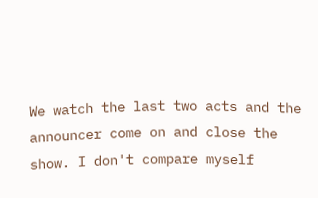We watch the last two acts and the announcer come on and close the show. I don't compare myself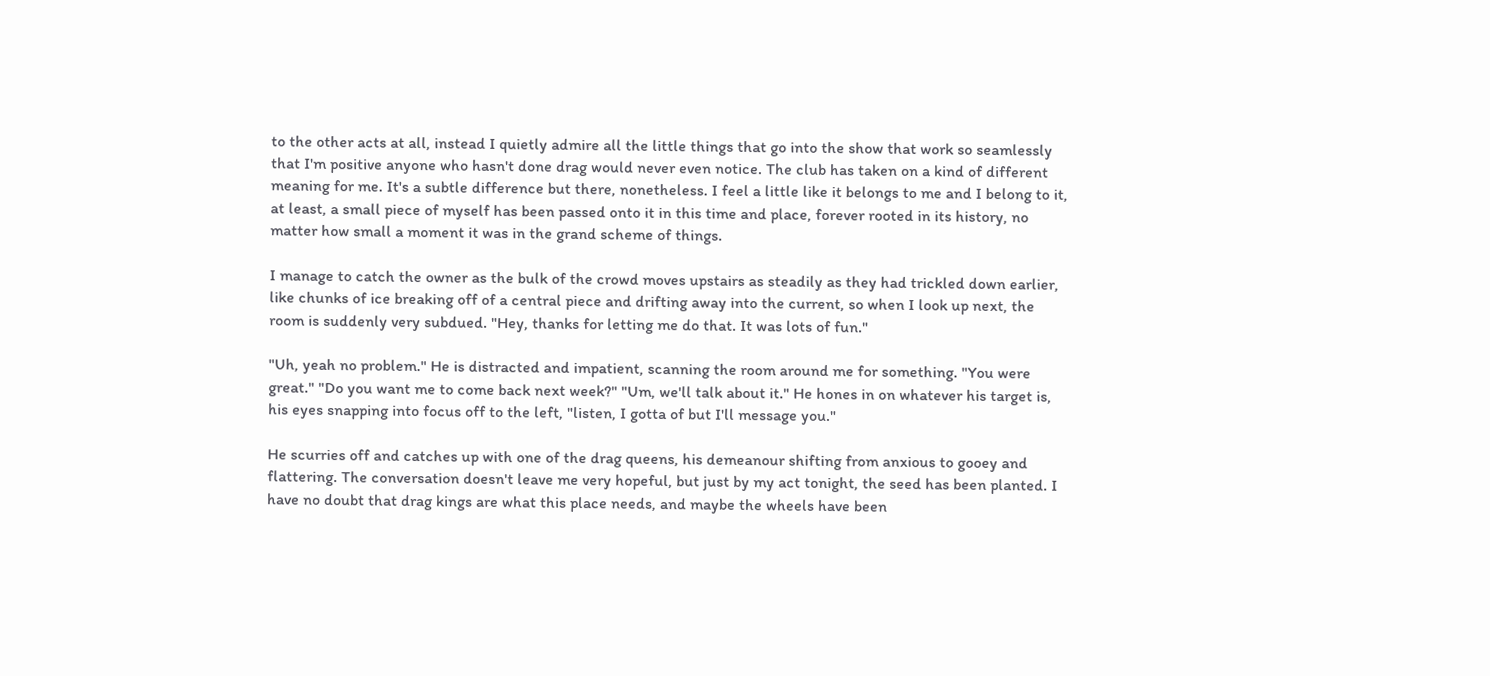to the other acts at all, instead I quietly admire all the little things that go into the show that work so seamlessly that I'm positive anyone who hasn't done drag would never even notice. The club has taken on a kind of different meaning for me. It's a subtle difference but there, nonetheless. I feel a little like it belongs to me and I belong to it, at least, a small piece of myself has been passed onto it in this time and place, forever rooted in its history, no matter how small a moment it was in the grand scheme of things.

I manage to catch the owner as the bulk of the crowd moves upstairs as steadily as they had trickled down earlier, like chunks of ice breaking off of a central piece and drifting away into the current, so when I look up next, the room is suddenly very subdued. "Hey, thanks for letting me do that. It was lots of fun."

"Uh, yeah no problem." He is distracted and impatient, scanning the room around me for something. "You were great." "Do you want me to come back next week?" "Um, we'll talk about it." He hones in on whatever his target is, his eyes snapping into focus off to the left, "listen, I gotta of but I'll message you."

He scurries off and catches up with one of the drag queens, his demeanour shifting from anxious to gooey and flattering. The conversation doesn't leave me very hopeful, but just by my act tonight, the seed has been planted. I have no doubt that drag kings are what this place needs, and maybe the wheels have been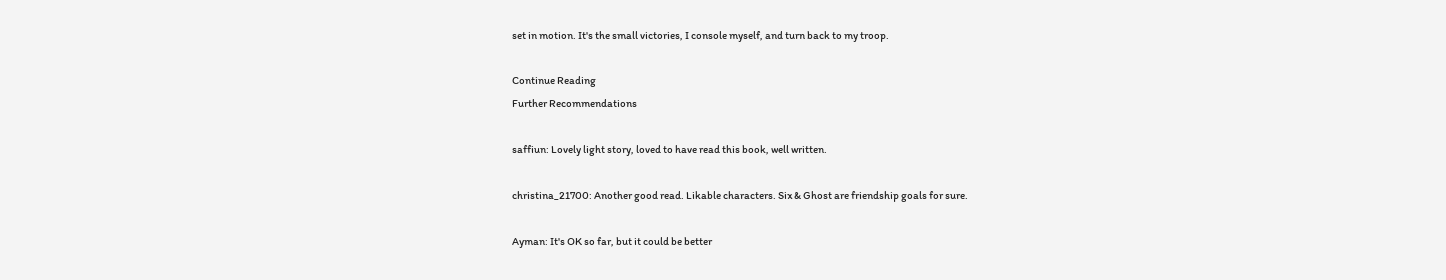set in motion. It's the small victories, I console myself, and turn back to my troop.

Continue Reading
Further Recommendations

saffiun: Lovely light story, loved to have read this book, well written.

christina_21700: Another good read. Likable characters. Six & Ghost are friendship goals for sure.

Ayman: It's OK so far, but it could be better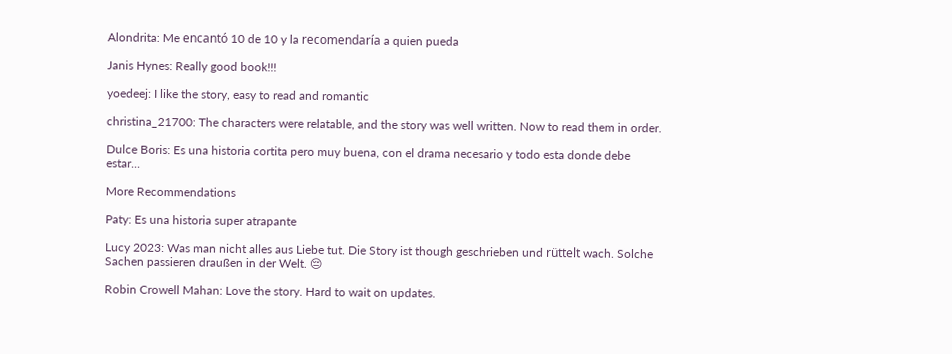Alondrita: Me encantó 10 de 10 y la recomendaría a quien pueda

Janis Hynes: Really good book!!!

yoedeej: I like the story, easy to read and romantic

christina_21700: The characters were relatable, and the story was well written. Now to read them in order.

Dulce Boris: Es una historia cortita pero muy buena, con el drama necesario y todo esta donde debe estar...

More Recommendations

Paty: Es una historia super atrapante

Lucy 2023: Was man nicht alles aus Liebe tut. Die Story ist though geschrieben und rüttelt wach. Solche Sachen passieren draußen in der Welt. 😔

Robin Crowell Mahan: Love the story. Hard to wait on updates.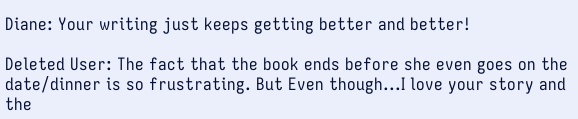Diane: Your writing just keeps getting better and better!

Deleted User: The fact that the book ends before she even goes on the date/dinner is so frustrating. But Even though...I love your story and the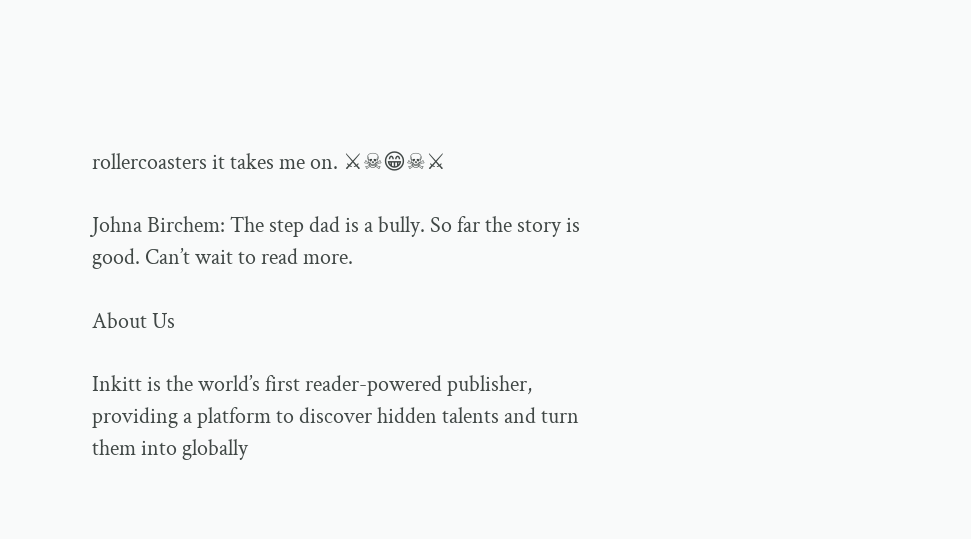rollercoasters it takes me on. ⚔☠😁☠⚔

Johna Birchem: The step dad is a bully. So far the story is good. Can’t wait to read more.

About Us

Inkitt is the world’s first reader-powered publisher, providing a platform to discover hidden talents and turn them into globally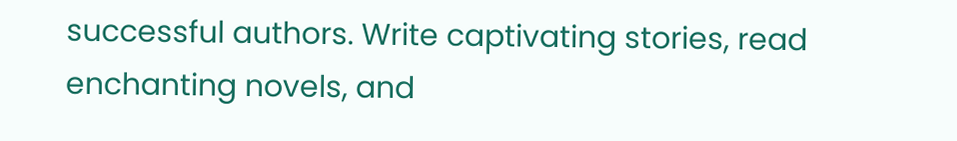successful authors. Write captivating stories, read enchanting novels, and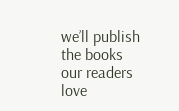we’ll publish the books our readers love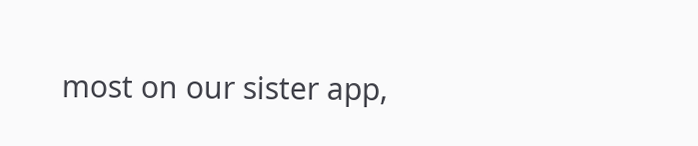most on our sister app,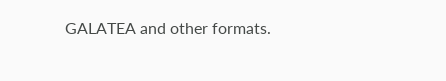GALATEA and other formats.